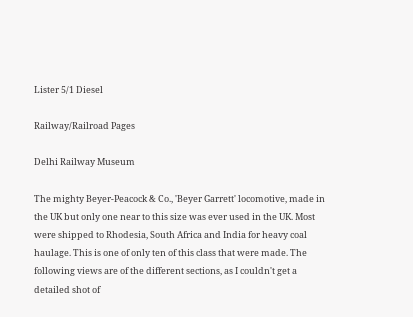Lister 5/1 Diesel

Railway/Railroad Pages

Delhi Railway Museum

The mighty Beyer-Peacock & Co., 'Beyer Garrett' locomotive, made in the UK but only one near to this size was ever used in the UK. Most were shipped to Rhodesia, South Africa and India for heavy coal haulage. This is one of only ten of this class that were made. The following views are of the different sections, as I couldn't get a detailed shot of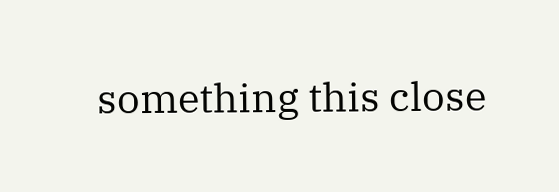something this close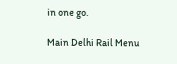in one go.

Main Delhi Rail Menu